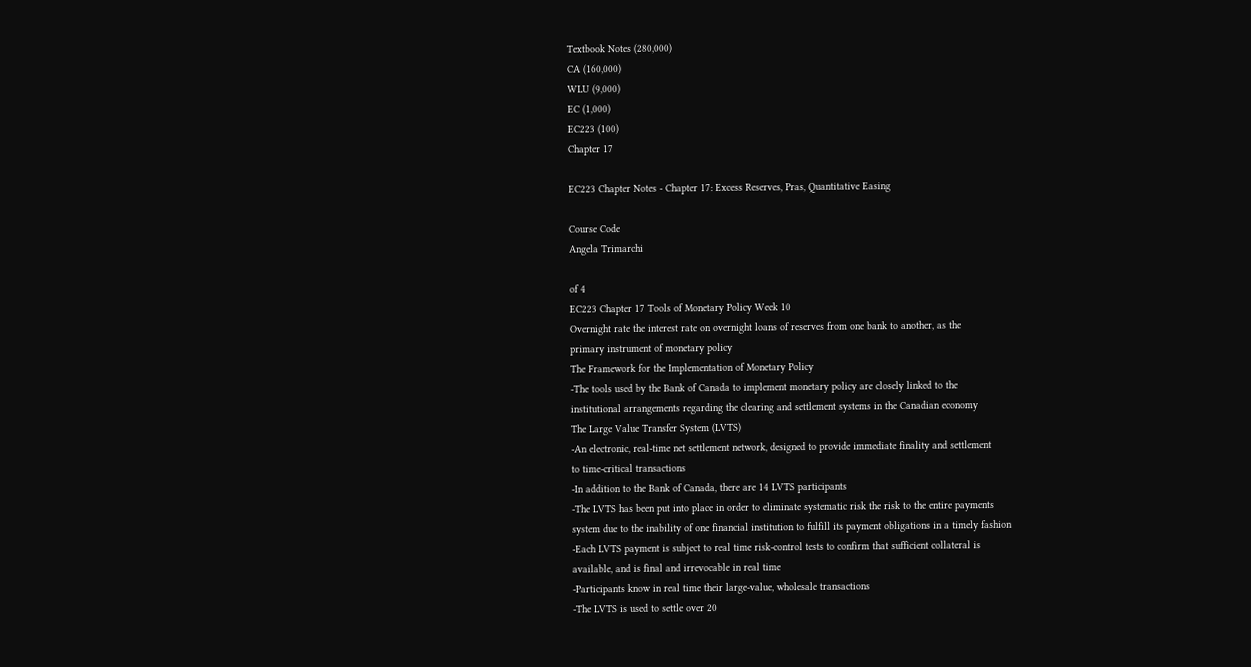Textbook Notes (280,000)
CA (160,000)
WLU (9,000)
EC (1,000)
EC223 (100)
Chapter 17

EC223 Chapter Notes - Chapter 17: Excess Reserves, Pras, Quantitative Easing

Course Code
Angela Trimarchi

of 4
EC223 Chapter 17 Tools of Monetary Policy Week 10
Overnight rate the interest rate on overnight loans of reserves from one bank to another, as the
primary instrument of monetary policy
The Framework for the Implementation of Monetary Policy
-The tools used by the Bank of Canada to implement monetary policy are closely linked to the
institutional arrangements regarding the clearing and settlement systems in the Canadian economy
The Large Value Transfer System (LVTS)
-An electronic, real-time net settlement network, designed to provide immediate finality and settlement
to time-critical transactions
-In addition to the Bank of Canada, there are 14 LVTS participants
-The LVTS has been put into place in order to eliminate systematic risk the risk to the entire payments
system due to the inability of one financial institution to fulfill its payment obligations in a timely fashion
-Each LVTS payment is subject to real time risk-control tests to confirm that sufficient collateral is
available, and is final and irrevocable in real time
-Participants know in real time their large-value, wholesale transactions
-The LVTS is used to settle over 20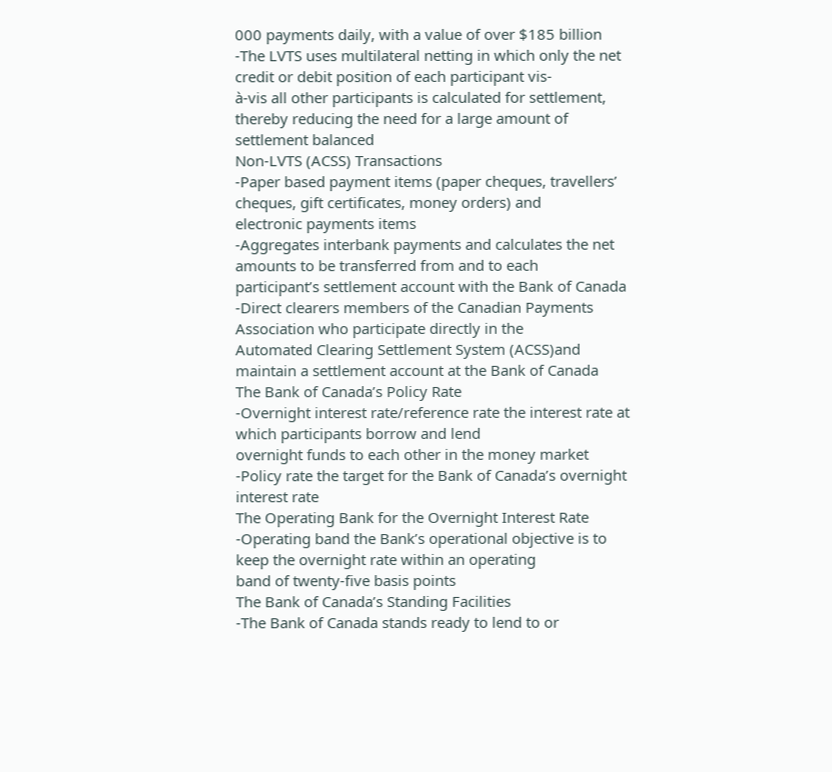000 payments daily, with a value of over $185 billion
-The LVTS uses multilateral netting in which only the net credit or debit position of each participant vis-
à-vis all other participants is calculated for settlement, thereby reducing the need for a large amount of
settlement balanced
Non-LVTS (ACSS) Transactions
-Paper based payment items (paper cheques, travellers’ cheques, gift certificates, money orders) and
electronic payments items
-Aggregates interbank payments and calculates the net amounts to be transferred from and to each
participant’s settlement account with the Bank of Canada
-Direct clearers members of the Canadian Payments Association who participate directly in the
Automated Clearing Settlement System (ACSS)and maintain a settlement account at the Bank of Canada
The Bank of Canada’s Policy Rate
-Overnight interest rate/reference rate the interest rate at which participants borrow and lend
overnight funds to each other in the money market
-Policy rate the target for the Bank of Canada’s overnight interest rate
The Operating Bank for the Overnight Interest Rate
-Operating band the Bank’s operational objective is to keep the overnight rate within an operating
band of twenty-five basis points
The Bank of Canada’s Standing Facilities
-The Bank of Canada stands ready to lend to or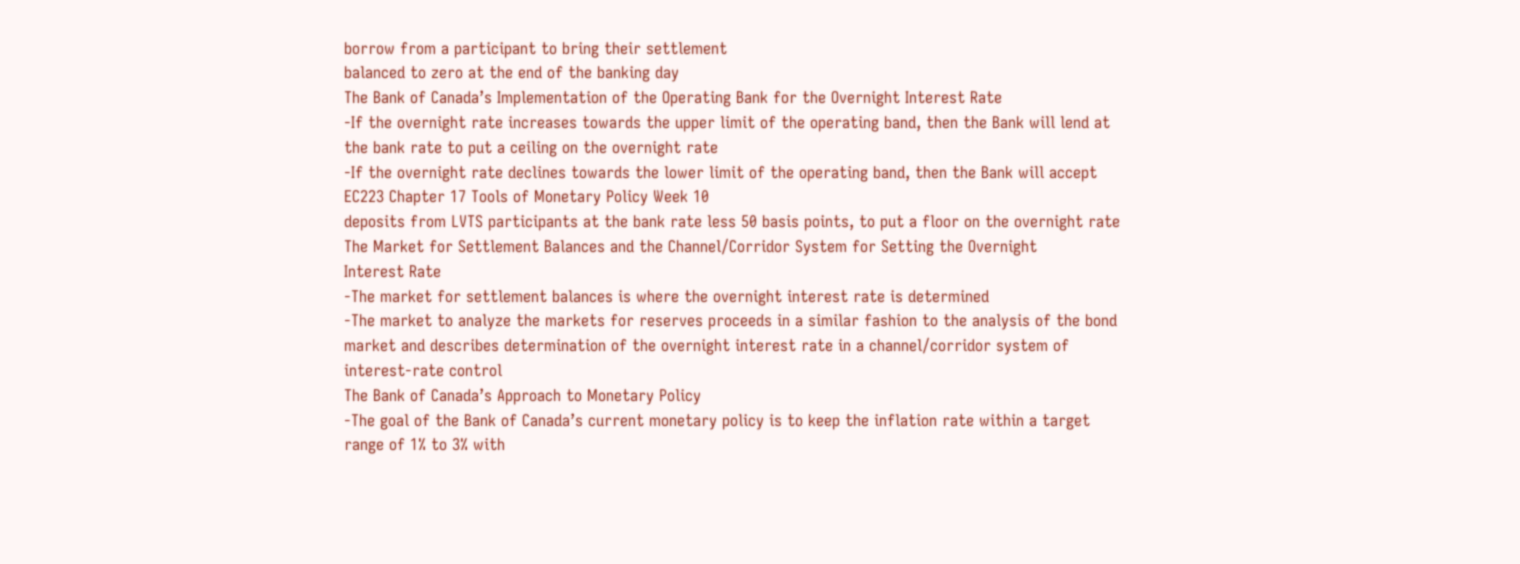borrow from a participant to bring their settlement
balanced to zero at the end of the banking day
The Bank of Canada’s Implementation of the Operating Bank for the Overnight Interest Rate
-If the overnight rate increases towards the upper limit of the operating band, then the Bank will lend at
the bank rate to put a ceiling on the overnight rate
-If the overnight rate declines towards the lower limit of the operating band, then the Bank will accept
EC223 Chapter 17 Tools of Monetary Policy Week 10
deposits from LVTS participants at the bank rate less 50 basis points, to put a floor on the overnight rate
The Market for Settlement Balances and the Channel/Corridor System for Setting the Overnight
Interest Rate
-The market for settlement balances is where the overnight interest rate is determined
-The market to analyze the markets for reserves proceeds in a similar fashion to the analysis of the bond
market and describes determination of the overnight interest rate in a channel/corridor system of
interest-rate control
The Bank of Canada’s Approach to Monetary Policy
-The goal of the Bank of Canada’s current monetary policy is to keep the inflation rate within a target
range of 1% to 3% with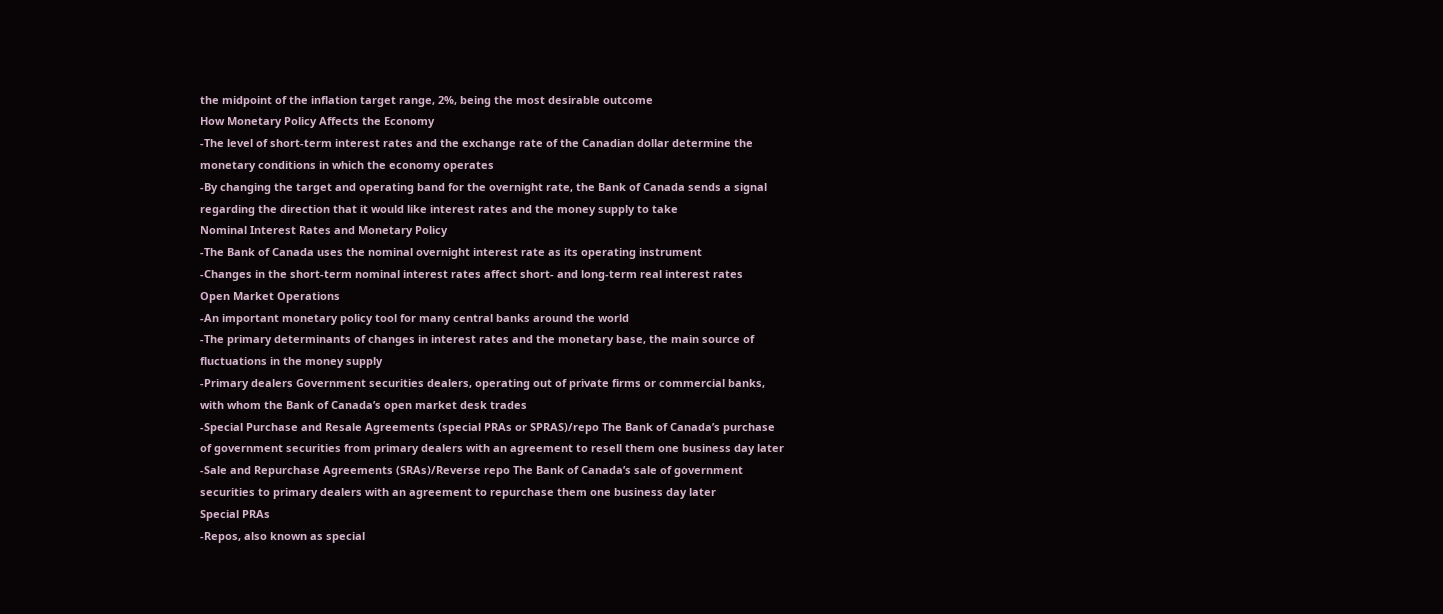the midpoint of the inflation target range, 2%, being the most desirable outcome
How Monetary Policy Affects the Economy
-The level of short-term interest rates and the exchange rate of the Canadian dollar determine the
monetary conditions in which the economy operates
-By changing the target and operating band for the overnight rate, the Bank of Canada sends a signal
regarding the direction that it would like interest rates and the money supply to take
Nominal Interest Rates and Monetary Policy
-The Bank of Canada uses the nominal overnight interest rate as its operating instrument
-Changes in the short-term nominal interest rates affect short- and long-term real interest rates
Open Market Operations
-An important monetary policy tool for many central banks around the world
-The primary determinants of changes in interest rates and the monetary base, the main source of
fluctuations in the money supply
-Primary dealers Government securities dealers, operating out of private firms or commercial banks,
with whom the Bank of Canada’s open market desk trades
-Special Purchase and Resale Agreements (special PRAs or SPRAS)/repo The Bank of Canada’s purchase
of government securities from primary dealers with an agreement to resell them one business day later
-Sale and Repurchase Agreements (SRAs)/Reverse repo The Bank of Canada’s sale of government
securities to primary dealers with an agreement to repurchase them one business day later
Special PRAs
-Repos, also known as special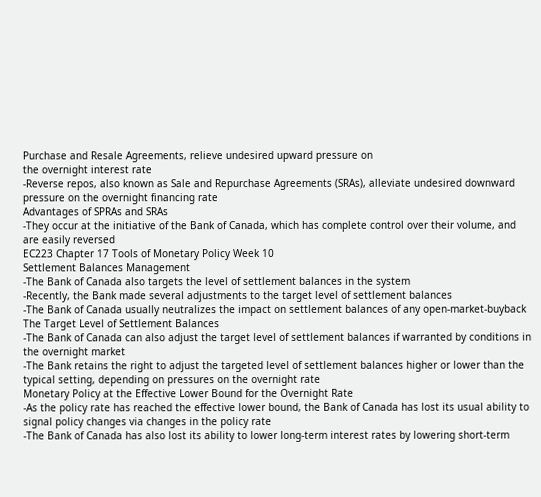Purchase and Resale Agreements, relieve undesired upward pressure on
the overnight interest rate
-Reverse repos, also known as Sale and Repurchase Agreements (SRAs), alleviate undesired downward
pressure on the overnight financing rate
Advantages of SPRAs and SRAs
-They occur at the initiative of the Bank of Canada, which has complete control over their volume, and
are easily reversed
EC223 Chapter 17 Tools of Monetary Policy Week 10
Settlement Balances Management
-The Bank of Canada also targets the level of settlement balances in the system
-Recently, the Bank made several adjustments to the target level of settlement balances
-The Bank of Canada usually neutralizes the impact on settlement balances of any open-market-buyback
The Target Level of Settlement Balances
-The Bank of Canada can also adjust the target level of settlement balances if warranted by conditions in
the overnight market
-The Bank retains the right to adjust the targeted level of settlement balances higher or lower than the
typical setting, depending on pressures on the overnight rate
Monetary Policy at the Effective Lower Bound for the Overnight Rate
-As the policy rate has reached the effective lower bound, the Bank of Canada has lost its usual ability to
signal policy changes via changes in the policy rate
-The Bank of Canada has also lost its ability to lower long-term interest rates by lowering short-term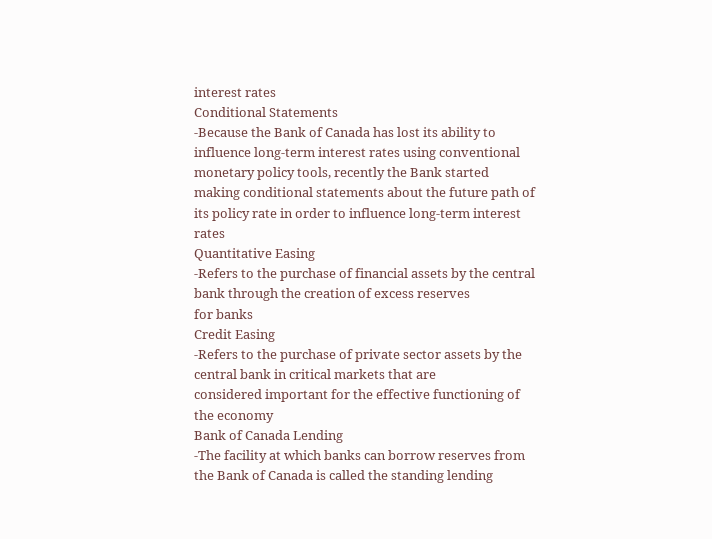interest rates
Conditional Statements
-Because the Bank of Canada has lost its ability to influence long-term interest rates using conventional
monetary policy tools, recently the Bank started making conditional statements about the future path of
its policy rate in order to influence long-term interest rates
Quantitative Easing
-Refers to the purchase of financial assets by the central bank through the creation of excess reserves
for banks
Credit Easing
-Refers to the purchase of private sector assets by the central bank in critical markets that are
considered important for the effective functioning of the economy
Bank of Canada Lending
-The facility at which banks can borrow reserves from the Bank of Canada is called the standing lending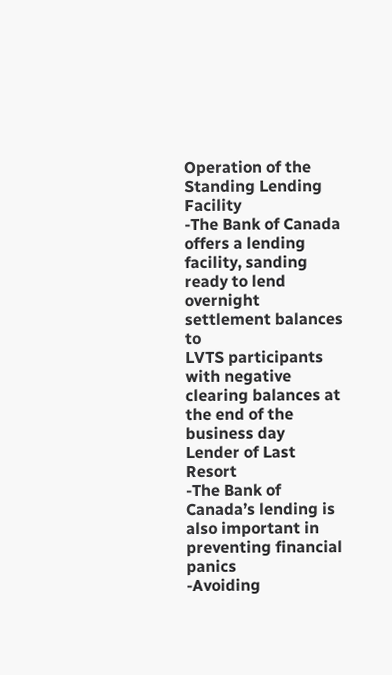Operation of the Standing Lending Facility
-The Bank of Canada offers a lending facility, sanding ready to lend overnight settlement balances to
LVTS participants with negative clearing balances at the end of the business day
Lender of Last Resort
-The Bank of Canada’s lending is also important in preventing financial panics
-Avoiding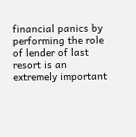financial panics by performing the role of lender of last resort is an extremely important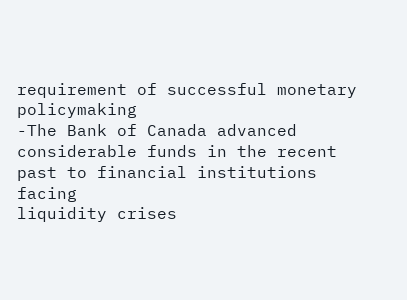requirement of successful monetary policymaking
-The Bank of Canada advanced considerable funds in the recent past to financial institutions facing
liquidity crises